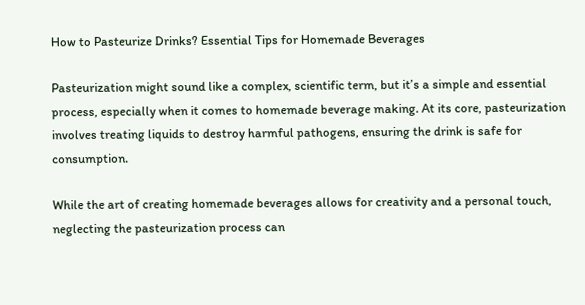How to Pasteurize Drinks? Essential Tips for Homemade Beverages

Pasteurization might sound like a complex, scientific term, but it’s a simple and essential process, especially when it comes to homemade beverage making. At its core, pasteurization involves treating liquids to destroy harmful pathogens, ensuring the drink is safe for consumption.

While the art of creating homemade beverages allows for creativity and a personal touch, neglecting the pasteurization process can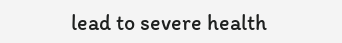lead to severe health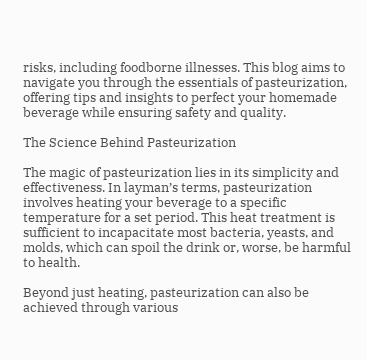risks, including foodborne illnesses. This blog aims to navigate you through the essentials of pasteurization, offering tips and insights to perfect your homemade beverage while ensuring safety and quality.

The Science Behind Pasteurization

The magic of pasteurization lies in its simplicity and effectiveness. In layman’s terms, pasteurization involves heating your beverage to a specific temperature for a set period. This heat treatment is sufficient to incapacitate most bacteria, yeasts, and molds, which can spoil the drink or, worse, be harmful to health.

Beyond just heating, pasteurization can also be achieved through various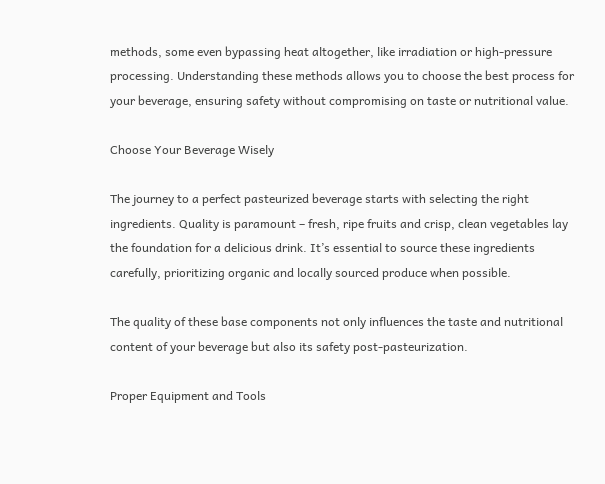methods, some even bypassing heat altogether, like irradiation or high-pressure processing. Understanding these methods allows you to choose the best process for your beverage, ensuring safety without compromising on taste or nutritional value.

Choose Your Beverage Wisely

The journey to a perfect pasteurized beverage starts with selecting the right ingredients. Quality is paramount – fresh, ripe fruits and crisp, clean vegetables lay the foundation for a delicious drink. It’s essential to source these ingredients carefully, prioritizing organic and locally sourced produce when possible.

The quality of these base components not only influences the taste and nutritional content of your beverage but also its safety post-pasteurization.

Proper Equipment and Tools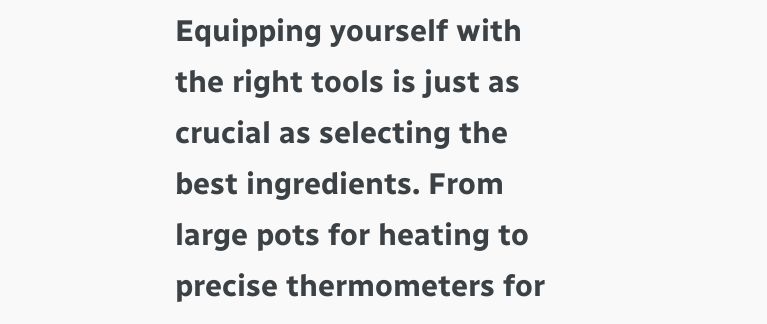Equipping yourself with the right tools is just as crucial as selecting the best ingredients. From large pots for heating to precise thermometers for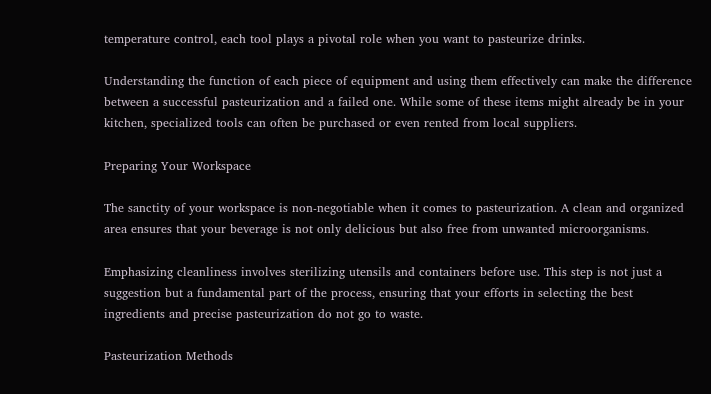temperature control, each tool plays a pivotal role when you want to pasteurize drinks.

Understanding the function of each piece of equipment and using them effectively can make the difference between a successful pasteurization and a failed one. While some of these items might already be in your kitchen, specialized tools can often be purchased or even rented from local suppliers.

Preparing Your Workspace

The sanctity of your workspace is non-negotiable when it comes to pasteurization. A clean and organized area ensures that your beverage is not only delicious but also free from unwanted microorganisms.

Emphasizing cleanliness involves sterilizing utensils and containers before use. This step is not just a suggestion but a fundamental part of the process, ensuring that your efforts in selecting the best ingredients and precise pasteurization do not go to waste.

Pasteurization Methods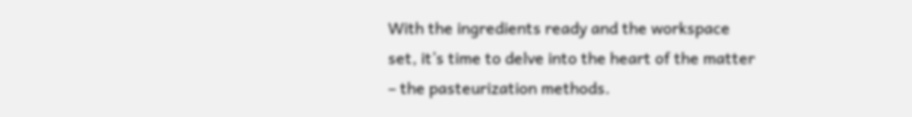With the ingredients ready and the workspace set, it’s time to delve into the heart of the matter – the pasteurization methods.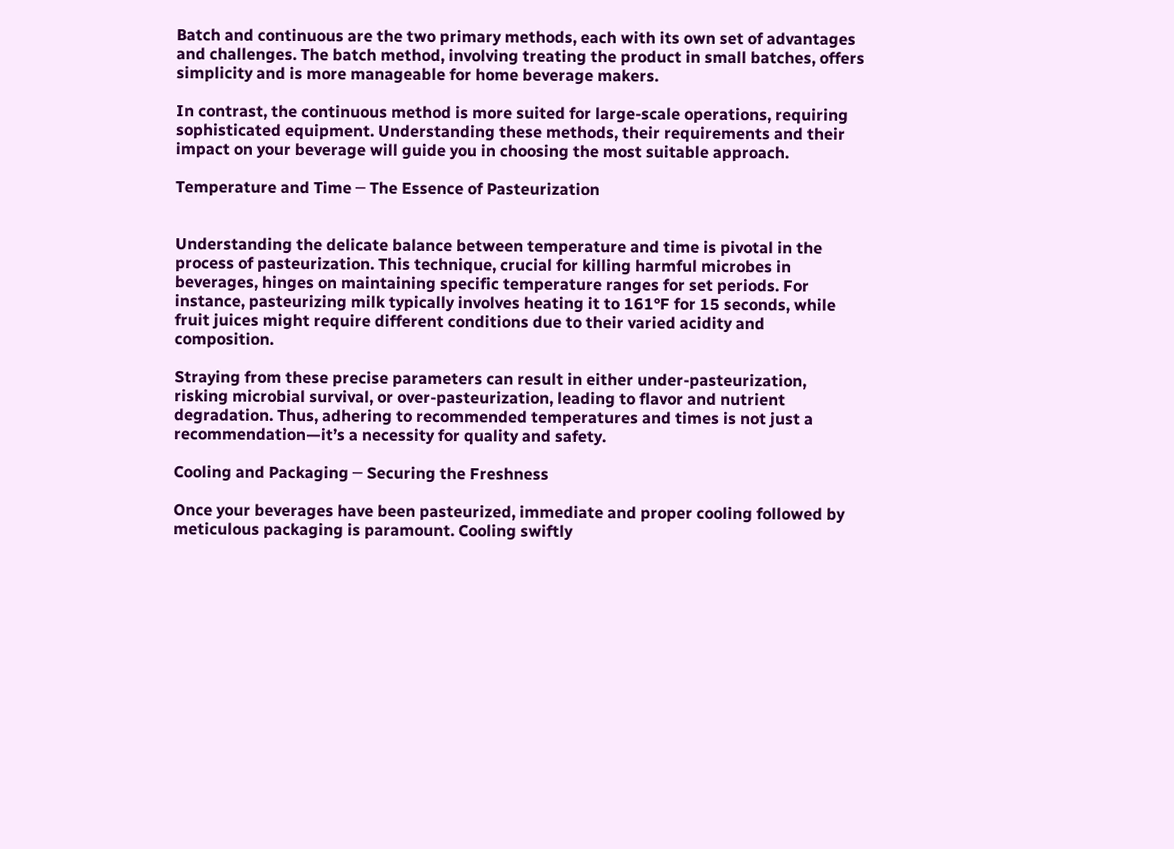Batch and continuous are the two primary methods, each with its own set of advantages and challenges. The batch method, involving treating the product in small batches, offers simplicity and is more manageable for home beverage makers.

In contrast, the continuous method is more suited for large-scale operations, requiring sophisticated equipment. Understanding these methods, their requirements and their impact on your beverage will guide you in choosing the most suitable approach.

Temperature and Time ─ The Essence of Pasteurization


Understanding the delicate balance between temperature and time is pivotal in the process of pasteurization. This technique, crucial for killing harmful microbes in beverages, hinges on maintaining specific temperature ranges for set periods. For instance, pasteurizing milk typically involves heating it to 161°F for 15 seconds, while fruit juices might require different conditions due to their varied acidity and composition.

Straying from these precise parameters can result in either under-pasteurization, risking microbial survival, or over-pasteurization, leading to flavor and nutrient degradation. Thus, adhering to recommended temperatures and times is not just a recommendation—it’s a necessity for quality and safety.

Cooling and Packaging ─ Securing the Freshness

Once your beverages have been pasteurized, immediate and proper cooling followed by meticulous packaging is paramount. Cooling swiftly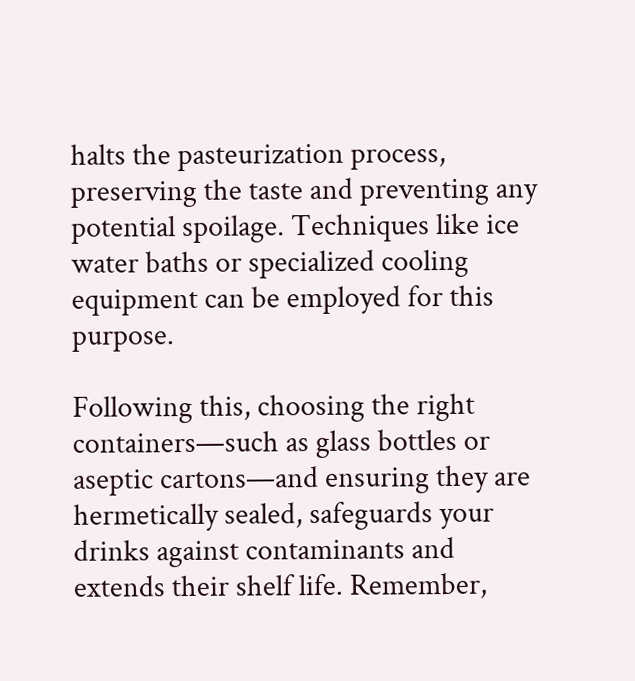halts the pasteurization process, preserving the taste and preventing any potential spoilage. Techniques like ice water baths or specialized cooling equipment can be employed for this purpose.

Following this, choosing the right containers—such as glass bottles or aseptic cartons—and ensuring they are hermetically sealed, safeguards your drinks against contaminants and extends their shelf life. Remember,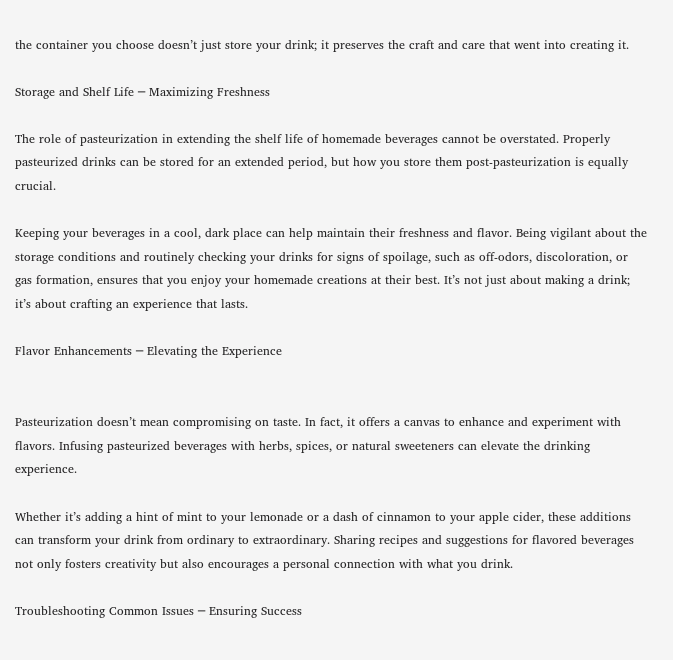the container you choose doesn’t just store your drink; it preserves the craft and care that went into creating it.

Storage and Shelf Life ─ Maximizing Freshness

The role of pasteurization in extending the shelf life of homemade beverages cannot be overstated. Properly pasteurized drinks can be stored for an extended period, but how you store them post-pasteurization is equally crucial.

Keeping your beverages in a cool, dark place can help maintain their freshness and flavor. Being vigilant about the storage conditions and routinely checking your drinks for signs of spoilage, such as off-odors, discoloration, or gas formation, ensures that you enjoy your homemade creations at their best. It’s not just about making a drink; it’s about crafting an experience that lasts.

Flavor Enhancements ─ Elevating the Experience


Pasteurization doesn’t mean compromising on taste. In fact, it offers a canvas to enhance and experiment with flavors. Infusing pasteurized beverages with herbs, spices, or natural sweeteners can elevate the drinking experience.

Whether it’s adding a hint of mint to your lemonade or a dash of cinnamon to your apple cider, these additions can transform your drink from ordinary to extraordinary. Sharing recipes and suggestions for flavored beverages not only fosters creativity but also encourages a personal connection with what you drink.

Troubleshooting Common Issues ─ Ensuring Success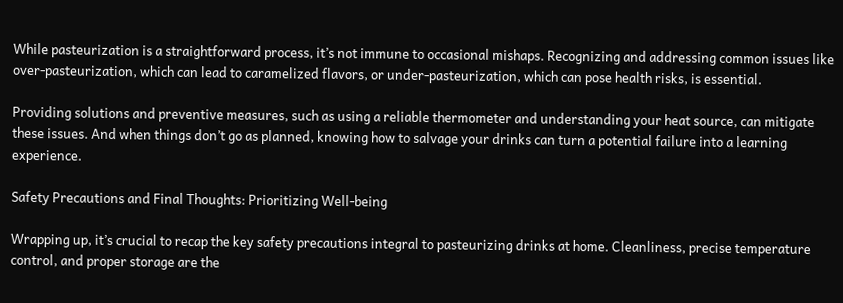While pasteurization is a straightforward process, it’s not immune to occasional mishaps. Recognizing and addressing common issues like over-pasteurization, which can lead to caramelized flavors, or under-pasteurization, which can pose health risks, is essential.

Providing solutions and preventive measures, such as using a reliable thermometer and understanding your heat source, can mitigate these issues. And when things don’t go as planned, knowing how to salvage your drinks can turn a potential failure into a learning experience.

Safety Precautions and Final Thoughts: Prioritizing Well-being

Wrapping up, it’s crucial to recap the key safety precautions integral to pasteurizing drinks at home. Cleanliness, precise temperature control, and proper storage are the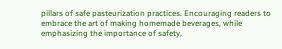pillars of safe pasteurization practices. Encouraging readers to embrace the art of making homemade beverages, while emphasizing the importance of safety,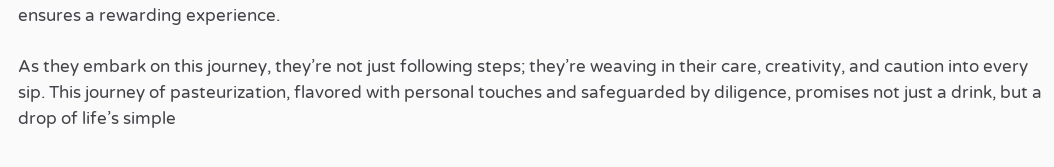ensures a rewarding experience.

As they embark on this journey, they’re not just following steps; they’re weaving in their care, creativity, and caution into every sip. This journey of pasteurization, flavored with personal touches and safeguarded by diligence, promises not just a drink, but a drop of life’s simple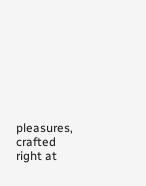pleasures, crafted right at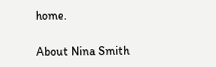home.

About Nina Smith